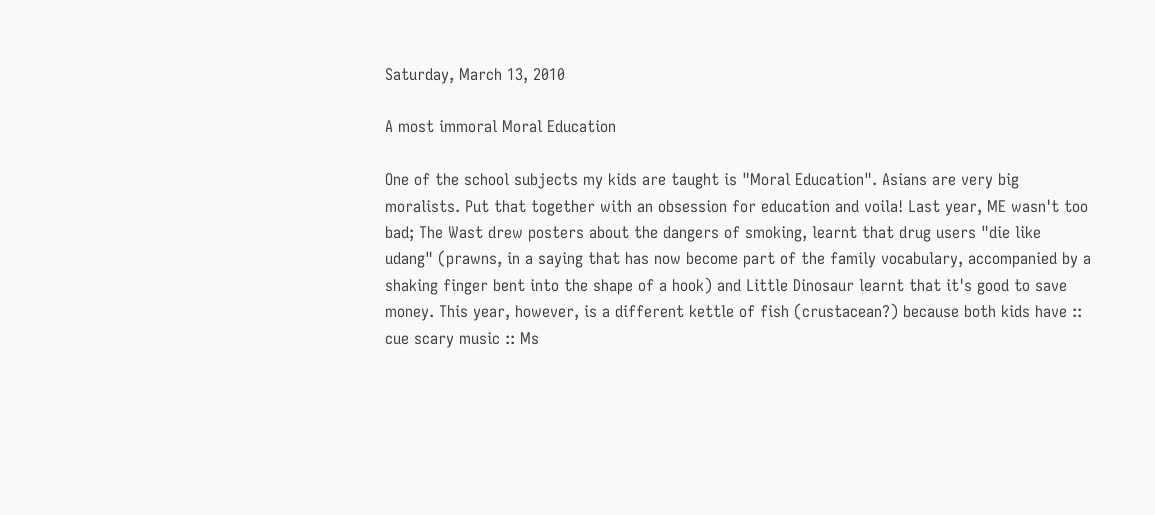Saturday, March 13, 2010

A most immoral Moral Education

One of the school subjects my kids are taught is "Moral Education". Asians are very big moralists. Put that together with an obsession for education and voila! Last year, ME wasn't too bad; The Wast drew posters about the dangers of smoking, learnt that drug users "die like udang" (prawns, in a saying that has now become part of the family vocabulary, accompanied by a shaking finger bent into the shape of a hook) and Little Dinosaur learnt that it's good to save money. This year, however, is a different kettle of fish (crustacean?) because both kids have :: cue scary music :: Ms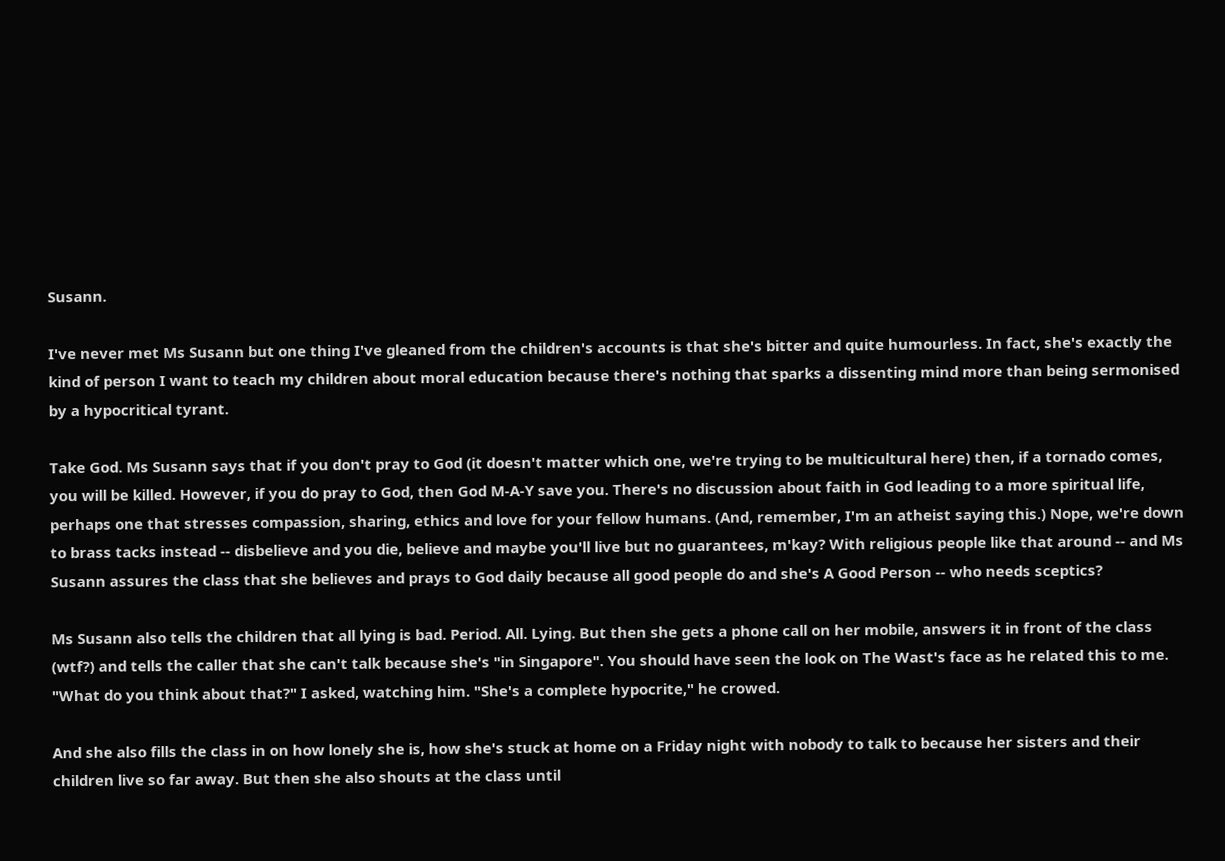Susann.

I've never met Ms Susann but one thing I've gleaned from the children's accounts is that she's bitter and quite humourless. In fact, she's exactly the kind of person I want to teach my children about moral education because there's nothing that sparks a dissenting mind more than being sermonised by a hypocritical tyrant.

Take God. Ms Susann says that if you don't pray to God (it doesn't matter which one, we're trying to be multicultural here) then, if a tornado comes, you will be killed. However, if you do pray to God, then God M-A-Y save you. There's no discussion about faith in God leading to a more spiritual life, perhaps one that stresses compassion, sharing, ethics and love for your fellow humans. (And, remember, I'm an atheist saying this.) Nope, we're down to brass tacks instead -- disbelieve and you die, believe and maybe you'll live but no guarantees, m'kay? With religious people like that around -- and Ms Susann assures the class that she believes and prays to God daily because all good people do and she's A Good Person -- who needs sceptics?

Ms Susann also tells the children that all lying is bad. Period. All. Lying. But then she gets a phone call on her mobile, answers it in front of the class (wtf?) and tells the caller that she can't talk because she's "in Singapore". You should have seen the look on The Wast's face as he related this to me. "What do you think about that?" I asked, watching him. "She's a complete hypocrite," he crowed.

And she also fills the class in on how lonely she is, how she's stuck at home on a Friday night with nobody to talk to because her sisters and their children live so far away. But then she also shouts at the class until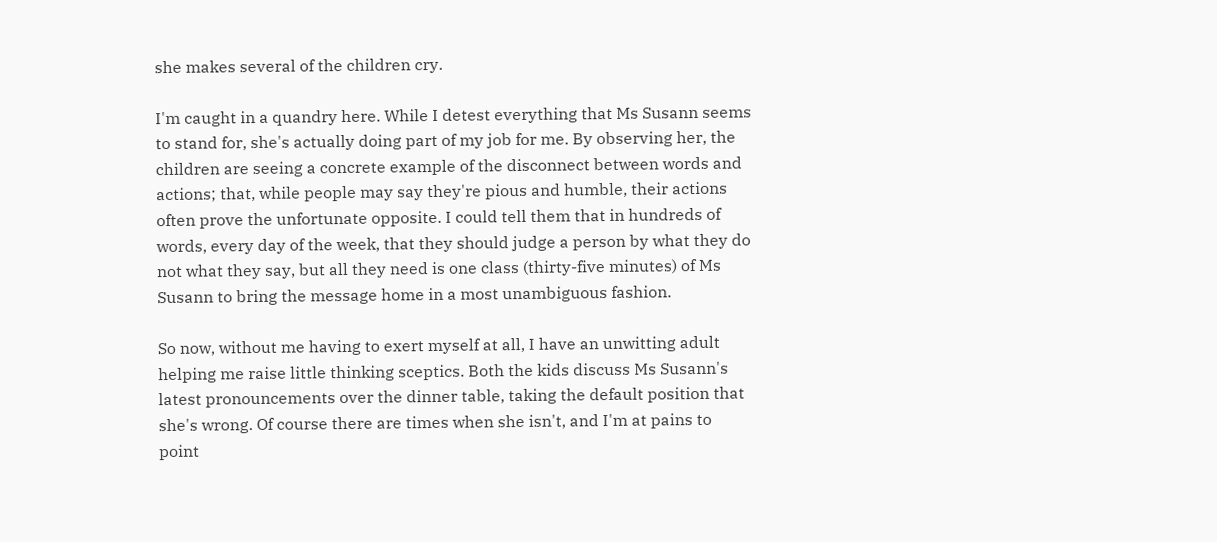she makes several of the children cry.

I'm caught in a quandry here. While I detest everything that Ms Susann seems to stand for, she's actually doing part of my job for me. By observing her, the children are seeing a concrete example of the disconnect between words and actions; that, while people may say they're pious and humble, their actions often prove the unfortunate opposite. I could tell them that in hundreds of words, every day of the week, that they should judge a person by what they do not what they say, but all they need is one class (thirty-five minutes) of Ms Susann to bring the message home in a most unambiguous fashion.

So now, without me having to exert myself at all, I have an unwitting adult helping me raise little thinking sceptics. Both the kids discuss Ms Susann's latest pronouncements over the dinner table, taking the default position that she's wrong. Of course there are times when she isn't, and I'm at pains to point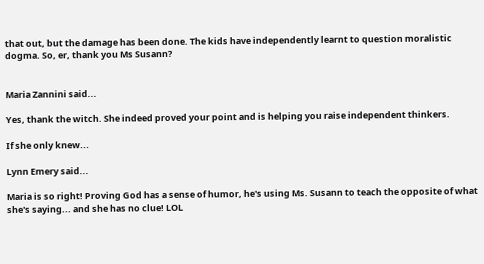that out, but the damage has been done. The kids have independently learnt to question moralistic dogma. So, er, thank you Ms Susann?


Maria Zannini said...

Yes, thank the witch. She indeed proved your point and is helping you raise independent thinkers.

If she only knew...

Lynn Emery said...

Maria is so right! Proving God has a sense of humor, he's using Ms. Susann to teach the opposite of what she's saying... and she has no clue! LOL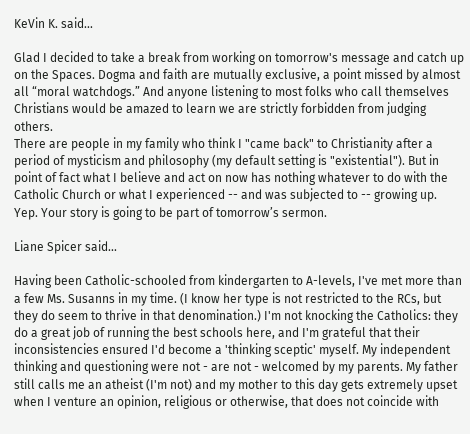KeVin K. said...

Glad I decided to take a break from working on tomorrow's message and catch up on the Spaces. Dogma and faith are mutually exclusive, a point missed by almost all “moral watchdogs.” And anyone listening to most folks who call themselves Christians would be amazed to learn we are strictly forbidden from judging others.
There are people in my family who think I "came back" to Christianity after a period of mysticism and philosophy (my default setting is "existential"). But in point of fact what I believe and act on now has nothing whatever to do with the Catholic Church or what I experienced -- and was subjected to -- growing up.
Yep. Your story is going to be part of tomorrow’s sermon.

Liane Spicer said...

Having been Catholic-schooled from kindergarten to A-levels, I've met more than a few Ms. Susanns in my time. (I know her type is not restricted to the RCs, but they do seem to thrive in that denomination.) I'm not knocking the Catholics: they do a great job of running the best schools here, and I'm grateful that their inconsistencies ensured I'd become a 'thinking sceptic' myself. My independent thinking and questioning were not - are not - welcomed by my parents. My father still calls me an atheist (I'm not) and my mother to this day gets extremely upset when I venture an opinion, religious or otherwise, that does not coincide with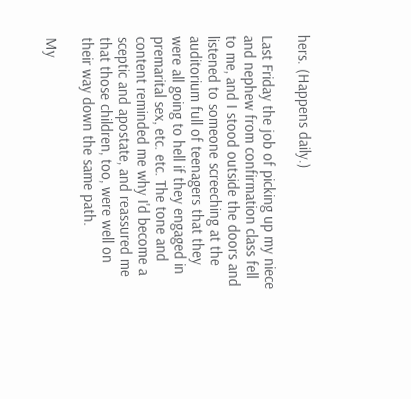hers. (Happens daily.)

Last Friday the job of picking up my niece and nephew from confirmation class fell to me, and I stood outside the doors and listened to someone screeching at the auditorium full of teenagers that they were all going to hell if they engaged in premarital sex, etc. etc. The tone and content reminded me why I'd become a sceptic and apostate, and reassured me that those children, too, were well on their way down the same path.

My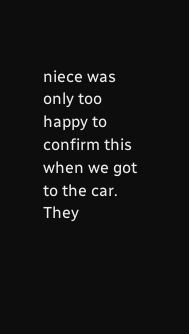niece was only too happy to confirm this when we got to the car. They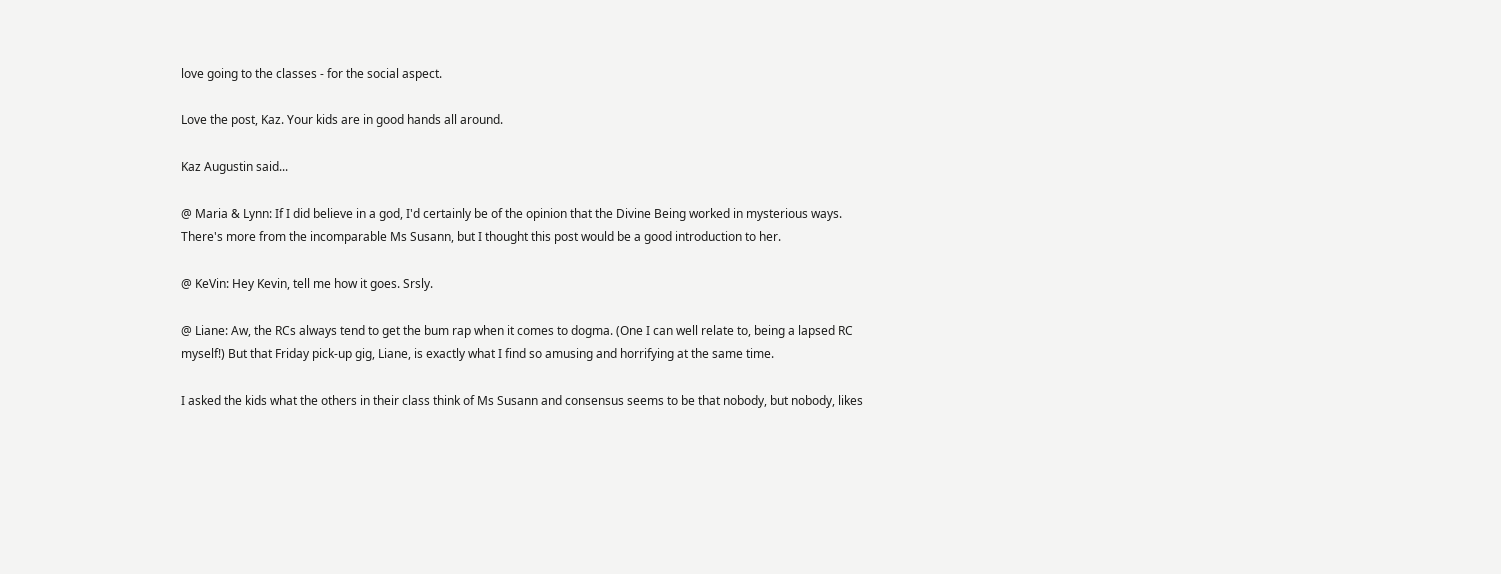love going to the classes - for the social aspect.

Love the post, Kaz. Your kids are in good hands all around.

Kaz Augustin said...

@ Maria & Lynn: If I did believe in a god, I'd certainly be of the opinion that the Divine Being worked in mysterious ways. There's more from the incomparable Ms Susann, but I thought this post would be a good introduction to her.

@ KeVin: Hey Kevin, tell me how it goes. Srsly.

@ Liane: Aw, the RCs always tend to get the bum rap when it comes to dogma. (One I can well relate to, being a lapsed RC myself!) But that Friday pick-up gig, Liane, is exactly what I find so amusing and horrifying at the same time.

I asked the kids what the others in their class think of Ms Susann and consensus seems to be that nobody, but nobody, likes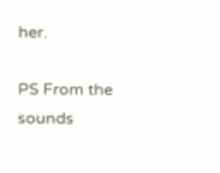her.

PS From the sounds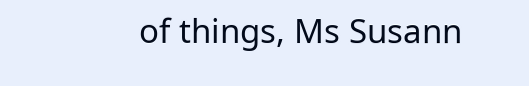of things, Ms Susann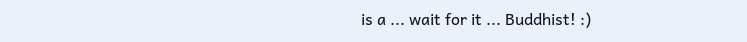is a ... wait for it ... Buddhist! :)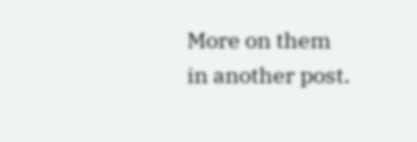More on them in another post.